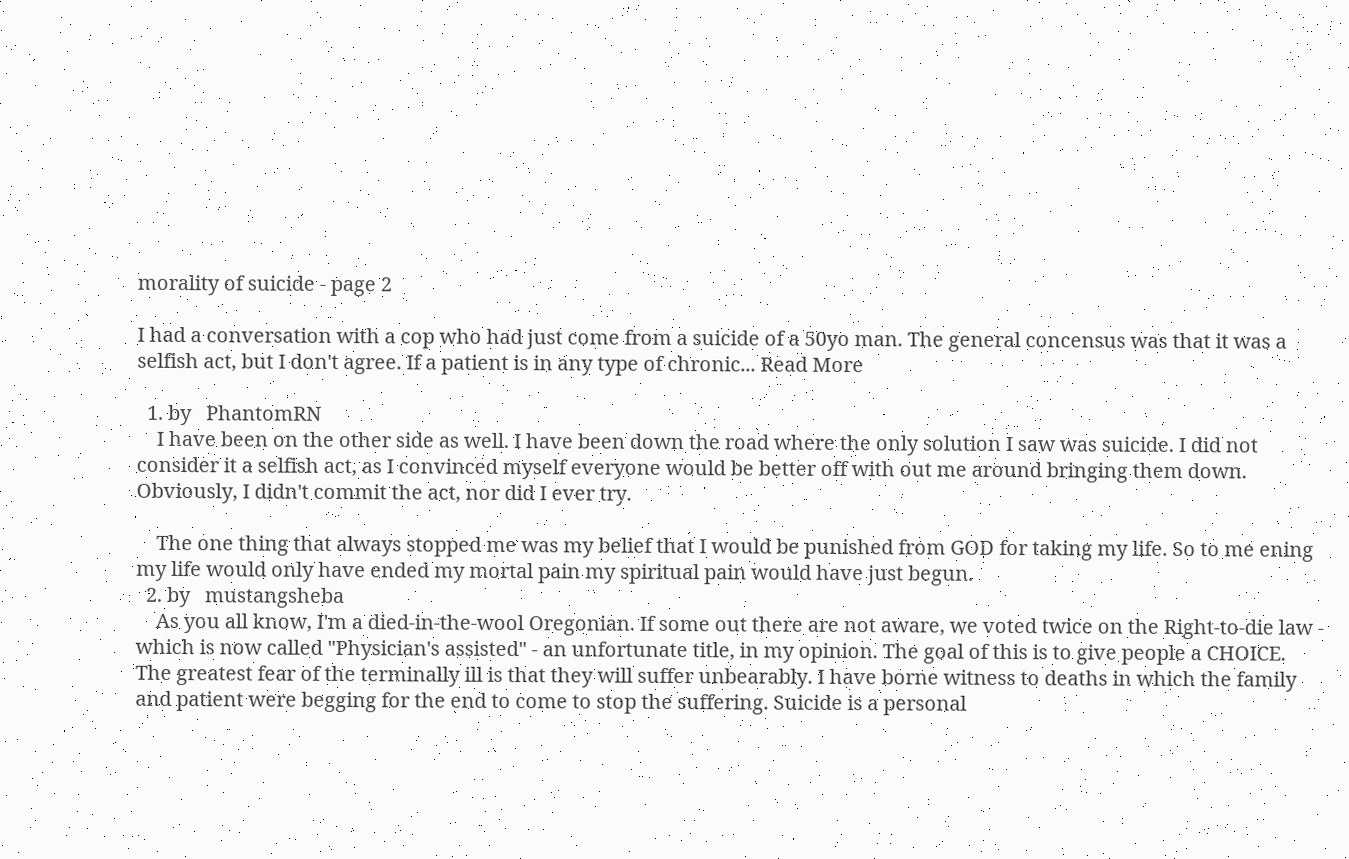morality of suicide - page 2

I had a conversation with a cop who had just come from a suicide of a 50yo man. The general concensus was that it was a selfish act, but I don't agree. If a patient is in any type of chronic... Read More

  1. by   PhantomRN
    I have been on the other side as well. I have been down the road where the only solution I saw was suicide. I did not consider it a selfish act, as I convinced myself everyone would be better off with out me around bringing them down. Obviously, I didn't commit the act, nor did I ever try.

    The one thing that always stopped me was my belief that I would be punished from GOD for taking my life. So to me ening my life would only have ended my mortal pain my spiritual pain would have just begun.
  2. by   mustangsheba
    As you all know, I'm a died-in-the-wool Oregonian. If some out there are not aware, we voted twice on the Right-to-die law - which is now called "Physician's assisted" - an unfortunate title, in my opinion. The goal of this is to give people a CHOICE. The greatest fear of the terminally ill is that they will suffer unbearably. I have borne witness to deaths in which the family and patient were begging for the end to come to stop the suffering. Suicide is a personal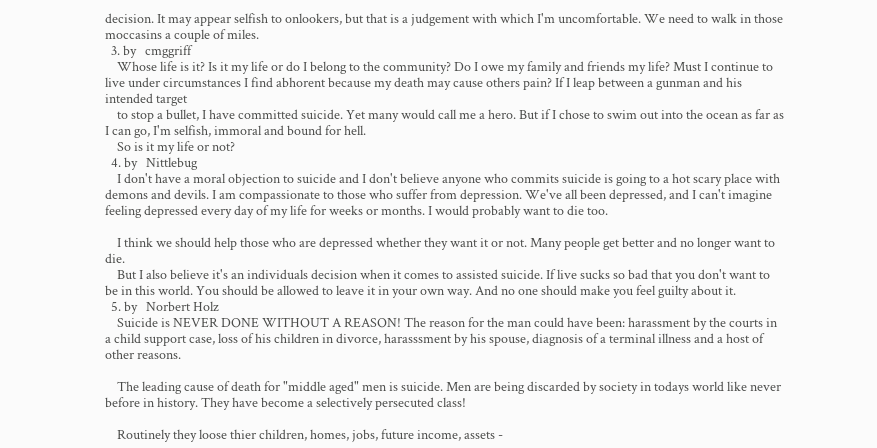decision. It may appear selfish to onlookers, but that is a judgement with which I'm uncomfortable. We need to walk in those moccasins a couple of miles.
  3. by   cmggriff
    Whose life is it? Is it my life or do I belong to the community? Do I owe my family and friends my life? Must I continue to live under circumstances I find abhorent because my death may cause others pain? If I leap between a gunman and his intended target
    to stop a bullet, I have committed suicide. Yet many would call me a hero. But if I chose to swim out into the ocean as far as I can go, I'm selfish, immoral and bound for hell.
    So is it my life or not?
  4. by   Nittlebug
    I don't have a moral objection to suicide and I don't believe anyone who commits suicide is going to a hot scary place with demons and devils. I am compassionate to those who suffer from depression. We've all been depressed, and I can't imagine feeling depressed every day of my life for weeks or months. I would probably want to die too.

    I think we should help those who are depressed whether they want it or not. Many people get better and no longer want to die.
    But I also believe it's an individuals decision when it comes to assisted suicide. If live sucks so bad that you don't want to be in this world. You should be allowed to leave it in your own way. And no one should make you feel guilty about it.
  5. by   Norbert Holz
    Suicide is NEVER DONE WITHOUT A REASON! The reason for the man could have been: harassment by the courts in a child support case, loss of his children in divorce, harasssment by his spouse, diagnosis of a terminal illness and a host of other reasons.

    The leading cause of death for "middle aged" men is suicide. Men are being discarded by society in todays world like never before in history. They have become a selectively persecuted class!

    Routinely they loose thier children, homes, jobs, future income, assets -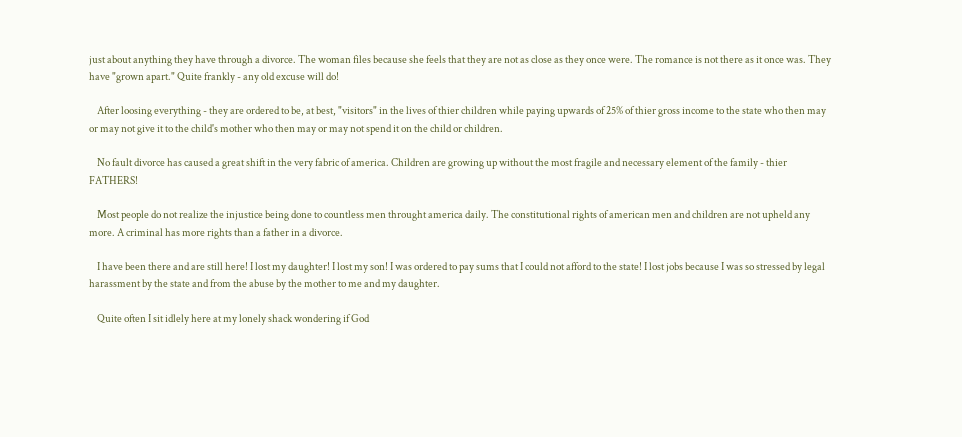just about anything they have through a divorce. The woman files because she feels that they are not as close as they once were. The romance is not there as it once was. They have "grown apart." Quite frankly - any old excuse will do!

    After loosing everything - they are ordered to be, at best, "visitors" in the lives of thier children while paying upwards of 25% of thier gross income to the state who then may or may not give it to the child's mother who then may or may not spend it on the child or children.

    No fault divorce has caused a great shift in the very fabric of america. Children are growing up without the most fragile and necessary element of the family - thier FATHERS!

    Most people do not realize the injustice being done to countless men throught america daily. The constitutional rights of american men and children are not upheld any more. A criminal has more rights than a father in a divorce.

    I have been there and are still here! I lost my daughter! I lost my son! I was ordered to pay sums that I could not afford to the state! I lost jobs because I was so stressed by legal harassment by the state and from the abuse by the mother to me and my daughter.

    Quite often I sit idlely here at my lonely shack wondering if God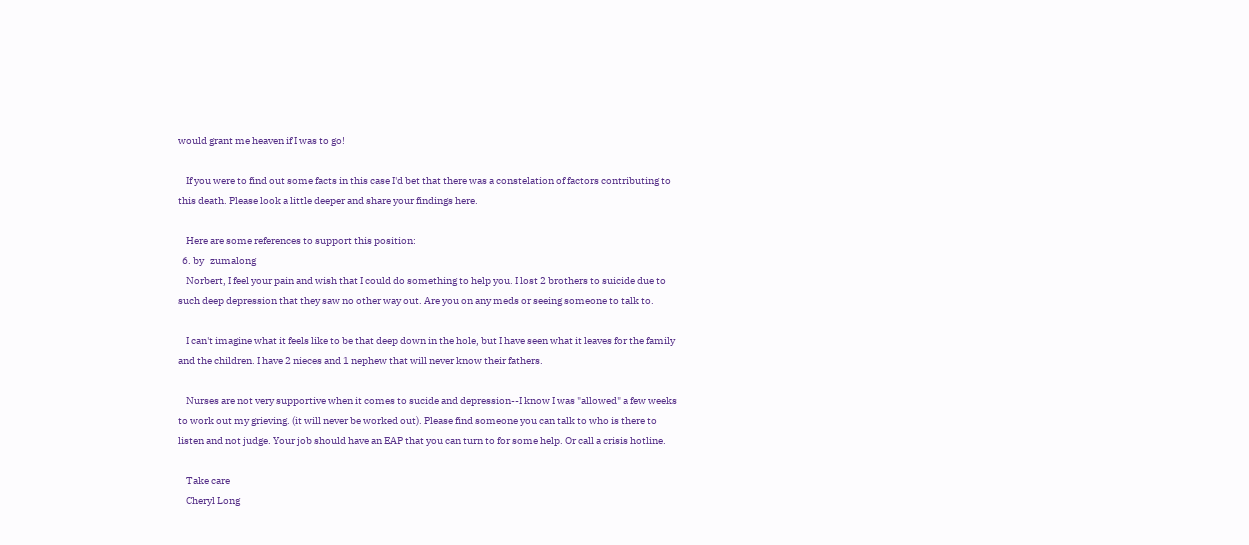would grant me heaven if I was to go!

    If you were to find out some facts in this case I'd bet that there was a constelation of factors contributing to this death. Please look a little deeper and share your findings here.

    Here are some references to support this position:
  6. by   zumalong
    Norbert, I feel your pain and wish that I could do something to help you. I lost 2 brothers to suicide due to such deep depression that they saw no other way out. Are you on any meds or seeing someone to talk to.

    I can't imagine what it feels like to be that deep down in the hole, but I have seen what it leaves for the family and the children. I have 2 nieces and 1 nephew that will never know their fathers.

    Nurses are not very supportive when it comes to sucide and depression--I know I was "allowed" a few weeks to work out my grieving. (it will never be worked out). Please find someone you can talk to who is there to listen and not judge. Your job should have an EAP that you can turn to for some help. Or call a crisis hotline.

    Take care
    Cheryl Long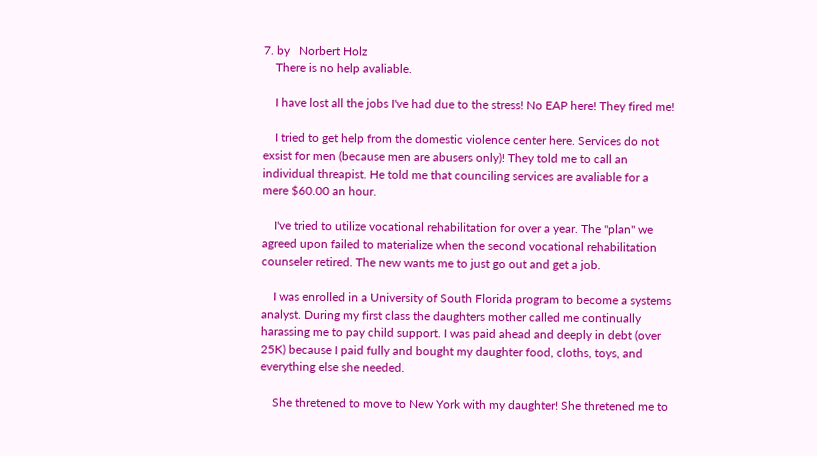7. by   Norbert Holz
    There is no help avaliable.

    I have lost all the jobs I've had due to the stress! No EAP here! They fired me!

    I tried to get help from the domestic violence center here. Services do not exsist for men (because men are abusers only)! They told me to call an individual threapist. He told me that counciling services are avaliable for a mere $60.00 an hour.

    I've tried to utilize vocational rehabilitation for over a year. The "plan" we agreed upon failed to materialize when the second vocational rehabilitation counseler retired. The new wants me to just go out and get a job.

    I was enrolled in a University of South Florida program to become a systems analyst. During my first class the daughters mother called me continually harassing me to pay child support. I was paid ahead and deeply in debt (over 25K) because I paid fully and bought my daughter food, cloths, toys, and everything else she needed.

    She thretened to move to New York with my daughter! She thretened me to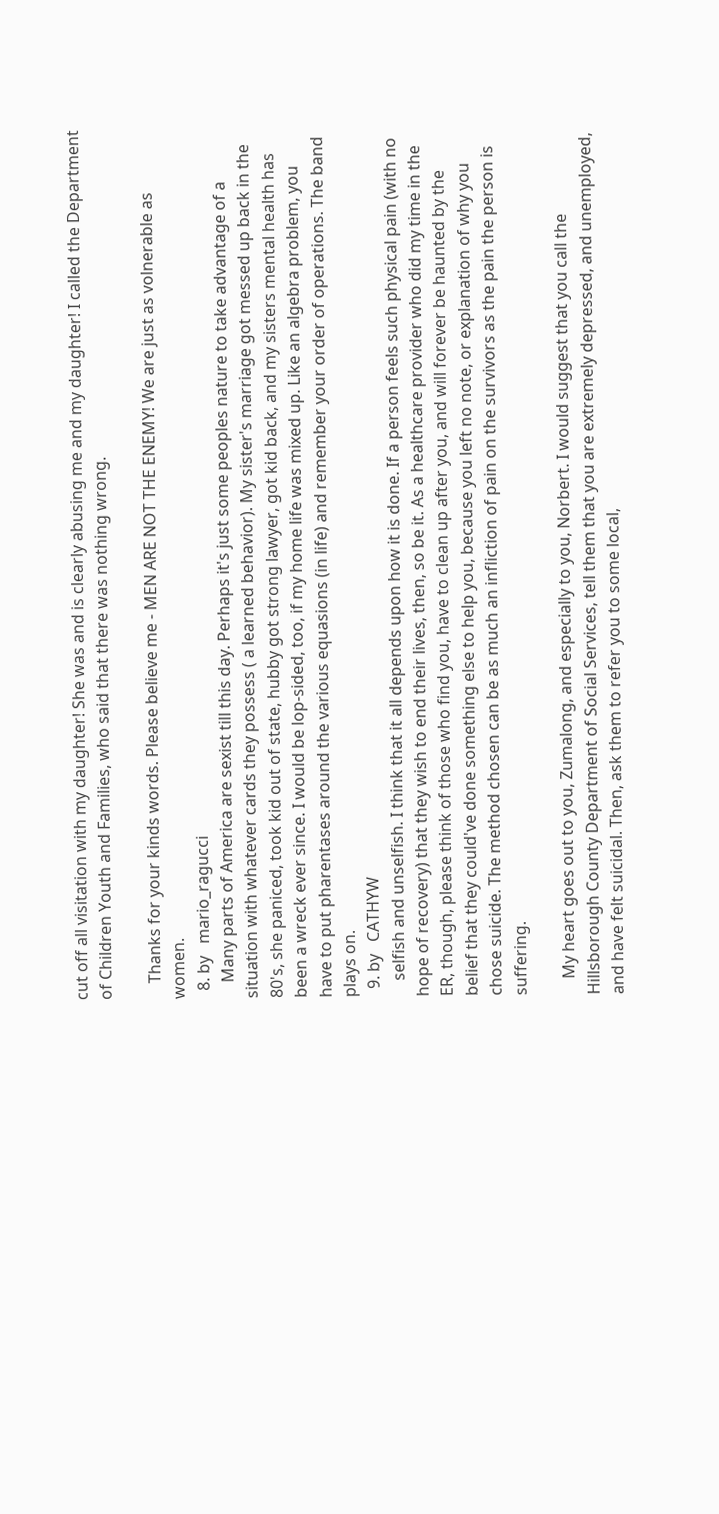cut off all visitation with my daughter! She was and is clearly abusing me and my daughter! I called the Department of Children Youth and Families, who said that there was nothing wrong.

    Thanks for your kinds words. Please believe me - MEN ARE NOT THE ENEMY! We are just as volnerable as women.
  8. by   mario_ragucci
    Many parts of America are sexist till this day. Perhaps it's just some peoples nature to take advantage of a situation with whatever cards they possess ( a learned behavior). My sister's marriage got messed up back in the 80's, she paniced, took kid out of state, hubby got strong lawyer, got kid back, and my sisters mental health has been a wreck ever since. I would be lop-sided, too, if my home life was mixed up. Like an algebra problem, you have to put pharentases around the various equasions (in life) and remember your order of operations. The band plays on.
  9. by   CATHYW
    selfish and unselfish. I think that it all depends upon how it is done. If a person feels such physical pain (with no hope of recovery) that they wish to end their lives, then, so be it. As a healthcare provider who did my time in the ER, though, please think of those who find you, have to clean up after you, and will forever be haunted by the belief that they could've done something else to help you, because you left no note, or explanation of why you chose suicide. The method chosen can be as much an infliction of pain on the survivors as the pain the person is suffering.

    My heart goes out to you, Zumalong, and especially to you, Norbert. I would suggest that you call the Hillsborough County Department of Social Services, tell them that you are extremely depressed, and unemployed, and have felt suicidal. Then, ask them to refer you to some local,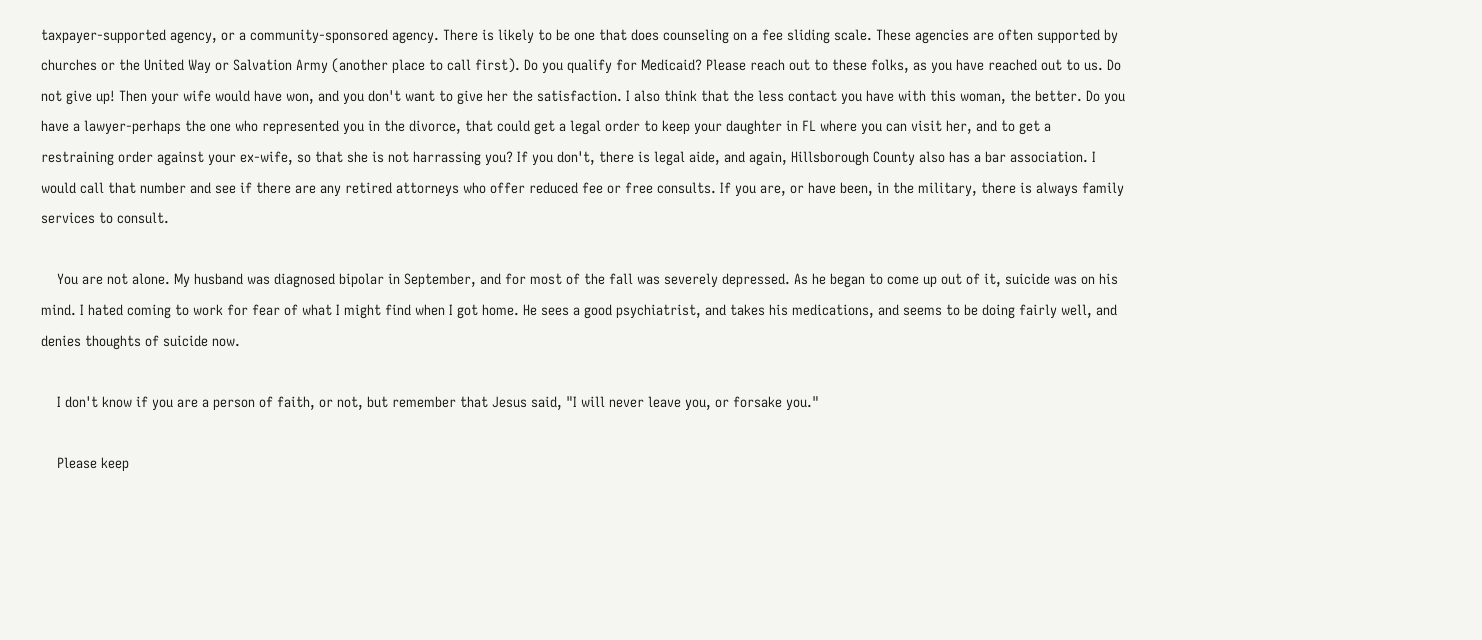taxpayer-supported agency, or a community-sponsored agency. There is likely to be one that does counseling on a fee sliding scale. These agencies are often supported by churches or the United Way or Salvation Army (another place to call first). Do you qualify for Medicaid? Please reach out to these folks, as you have reached out to us. Do not give up! Then your wife would have won, and you don't want to give her the satisfaction. I also think that the less contact you have with this woman, the better. Do you have a lawyer-perhaps the one who represented you in the divorce, that could get a legal order to keep your daughter in FL where you can visit her, and to get a restraining order against your ex-wife, so that she is not harrassing you? If you don't, there is legal aide, and again, Hillsborough County also has a bar association. I would call that number and see if there are any retired attorneys who offer reduced fee or free consults. If you are, or have been, in the military, there is always family services to consult.

    You are not alone. My husband was diagnosed bipolar in September, and for most of the fall was severely depressed. As he began to come up out of it, suicide was on his mind. I hated coming to work for fear of what I might find when I got home. He sees a good psychiatrist, and takes his medications, and seems to be doing fairly well, and denies thoughts of suicide now.

    I don't know if you are a person of faith, or not, but remember that Jesus said, "I will never leave you, or forsake you."

    Please keep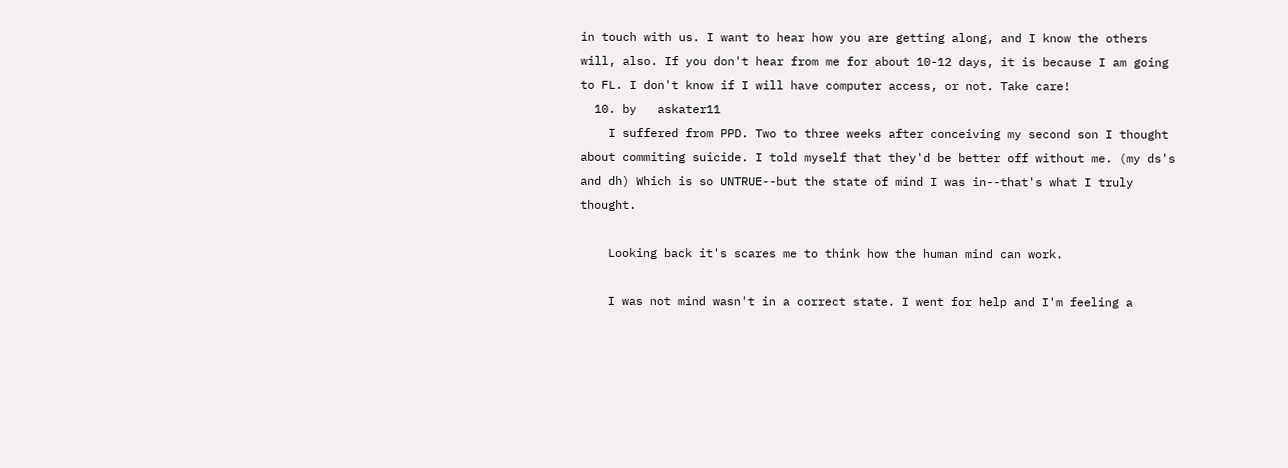in touch with us. I want to hear how you are getting along, and I know the others will, also. If you don't hear from me for about 10-12 days, it is because I am going to FL. I don't know if I will have computer access, or not. Take care!
  10. by   askater11
    I suffered from PPD. Two to three weeks after conceiving my second son I thought about commiting suicide. I told myself that they'd be better off without me. (my ds's and dh) Which is so UNTRUE--but the state of mind I was in--that's what I truly thought.

    Looking back it's scares me to think how the human mind can work.

    I was not mind wasn't in a correct state. I went for help and I'm feeling a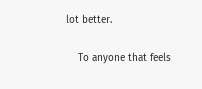lot better.

    To anyone that feels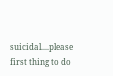suicidal....please first thing to do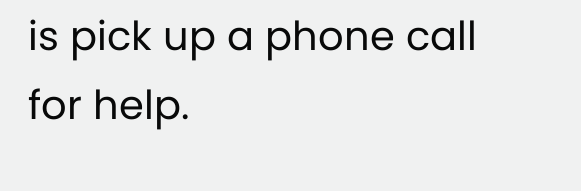is pick up a phone call for help.